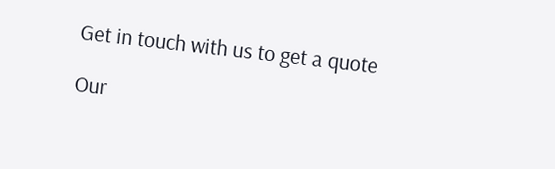Get in touch with us to get a quote

Our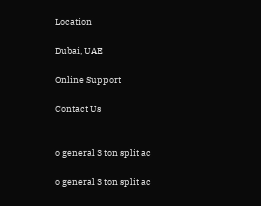Location

Dubai, UAE

Online Support

Contact Us


o general 3 ton split ac

o general 3 ton split ac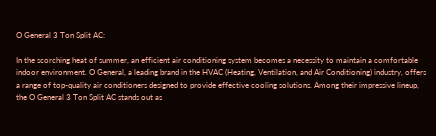O General 3 Ton Split AC:

In the scorching heat of summer, an efficient air conditioning system becomes a necessity to maintain a comfortable indoor environment. O General, a leading brand in the HVAC (Heating, Ventilation, and Air Conditioning) industry, offers a range of top-quality air conditioners designed to provide effective cooling solutions. Among their impressive lineup, the O General 3 Ton Split AC stands out as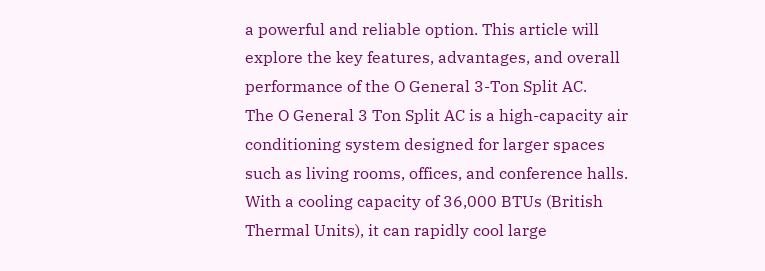a powerful and reliable option. This article will explore the key features, advantages, and overall performance of the O General 3-Ton Split AC.
The O General 3 Ton Split AC is a high-capacity air conditioning system designed for larger spaces such as living rooms, offices, and conference halls. With a cooling capacity of 36,000 BTUs (British Thermal Units), it can rapidly cool large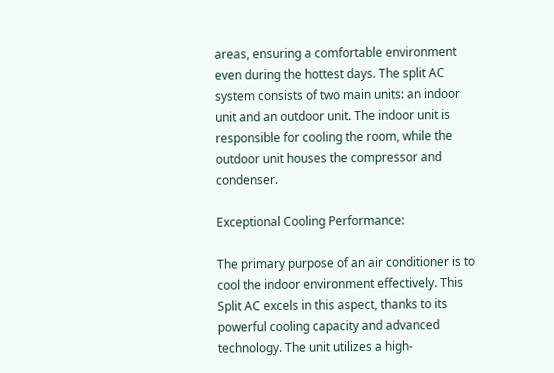areas, ensuring a comfortable environment even during the hottest days. The split AC system consists of two main units: an indoor unit and an outdoor unit. The indoor unit is responsible for cooling the room, while the outdoor unit houses the compressor and condenser.

Exceptional Cooling Performance:

The primary purpose of an air conditioner is to cool the indoor environment effectively. This Split AC excels in this aspect, thanks to its powerful cooling capacity and advanced technology. The unit utilizes a high-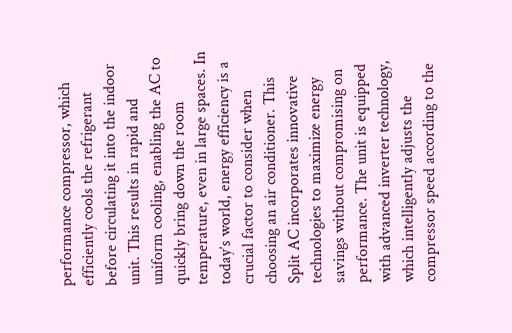performance compressor, which efficiently cools the refrigerant before circulating it into the indoor unit. This results in rapid and uniform cooling, enabling the AC to quickly bring down the room temperature, even in large spaces. In today’s world, energy efficiency is a crucial factor to consider when choosing an air conditioner. This Split AC incorporates innovative technologies to maximize energy savings without compromising on performance. The unit is equipped with advanced inverter technology, which intelligently adjusts the compressor speed according to the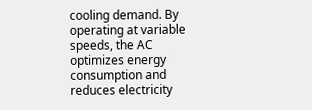cooling demand. By operating at variable speeds, the AC optimizes energy consumption and reduces electricity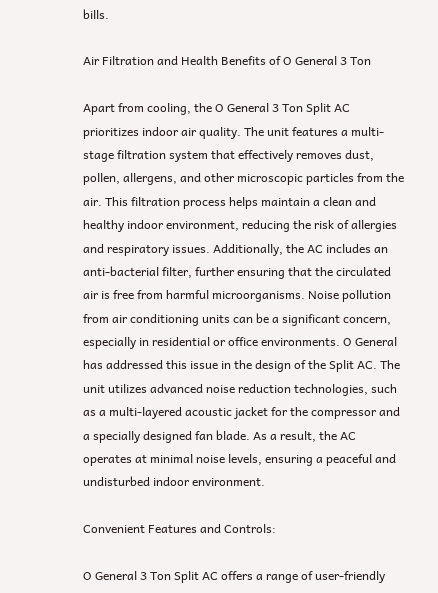bills.

Air Filtration and Health Benefits of O General 3 Ton

Apart from cooling, the O General 3 Ton Split AC prioritizes indoor air quality. The unit features a multi-stage filtration system that effectively removes dust, pollen, allergens, and other microscopic particles from the air. This filtration process helps maintain a clean and healthy indoor environment, reducing the risk of allergies and respiratory issues. Additionally, the AC includes an anti-bacterial filter, further ensuring that the circulated air is free from harmful microorganisms. Noise pollution from air conditioning units can be a significant concern, especially in residential or office environments. O General has addressed this issue in the design of the Split AC. The unit utilizes advanced noise reduction technologies, such as a multi-layered acoustic jacket for the compressor and a specially designed fan blade. As a result, the AC operates at minimal noise levels, ensuring a peaceful and undisturbed indoor environment.

Convenient Features and Controls:

O General 3 Ton Split AC offers a range of user-friendly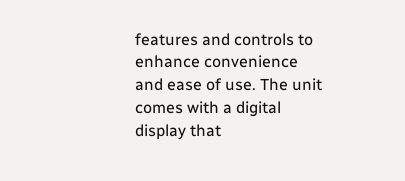features and controls to enhance convenience and ease of use. The unit comes with a digital display that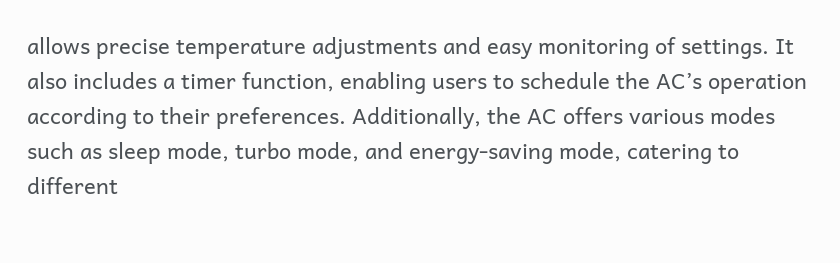allows precise temperature adjustments and easy monitoring of settings. It also includes a timer function, enabling users to schedule the AC’s operation according to their preferences. Additionally, the AC offers various modes such as sleep mode, turbo mode, and energy-saving mode, catering to different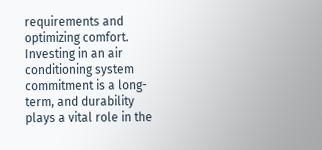requirements and optimizing comfort. Investing in an air conditioning system commitment is a long-term, and durability plays a vital role in the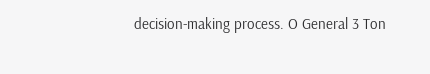decision-making process. O General 3 Ton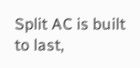Split AC is built to last,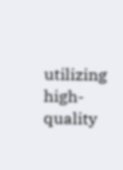utilizing high-quality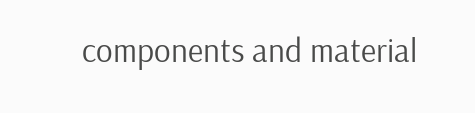components and material